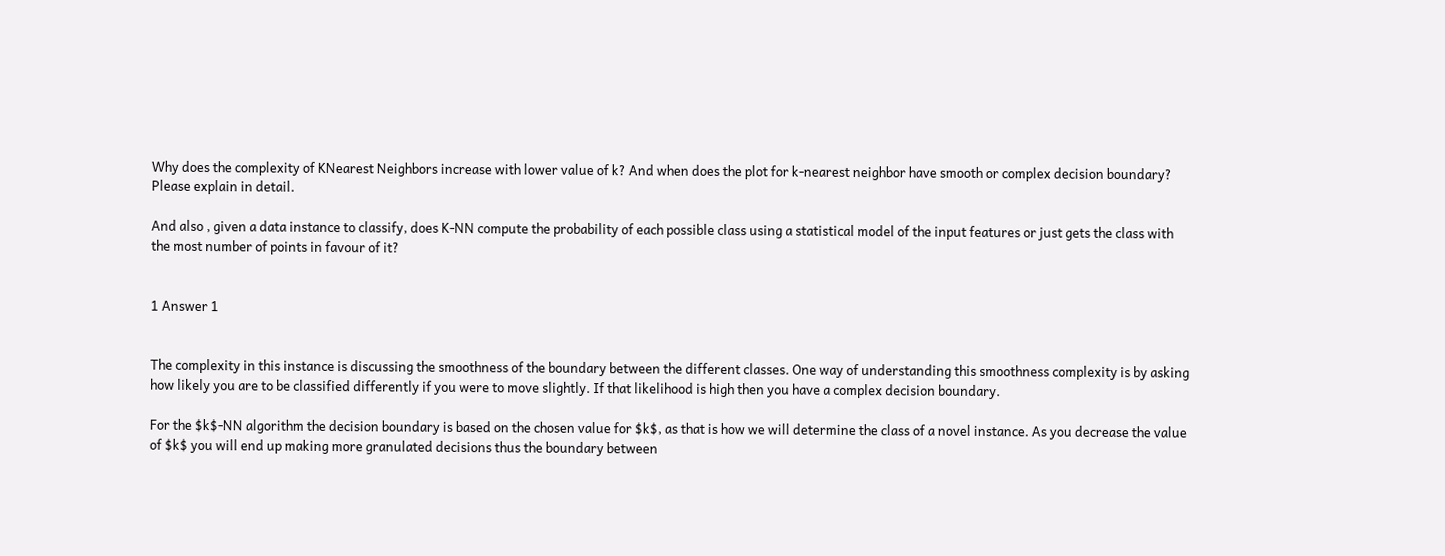Why does the complexity of KNearest Neighbors increase with lower value of k? And when does the plot for k-nearest neighbor have smooth or complex decision boundary? Please explain in detail.

And also , given a data instance to classify, does K-NN compute the probability of each possible class using a statistical model of the input features or just gets the class with the most number of points in favour of it?


1 Answer 1


The complexity in this instance is discussing the smoothness of the boundary between the different classes. One way of understanding this smoothness complexity is by asking how likely you are to be classified differently if you were to move slightly. If that likelihood is high then you have a complex decision boundary.

For the $k$-NN algorithm the decision boundary is based on the chosen value for $k$, as that is how we will determine the class of a novel instance. As you decrease the value of $k$ you will end up making more granulated decisions thus the boundary between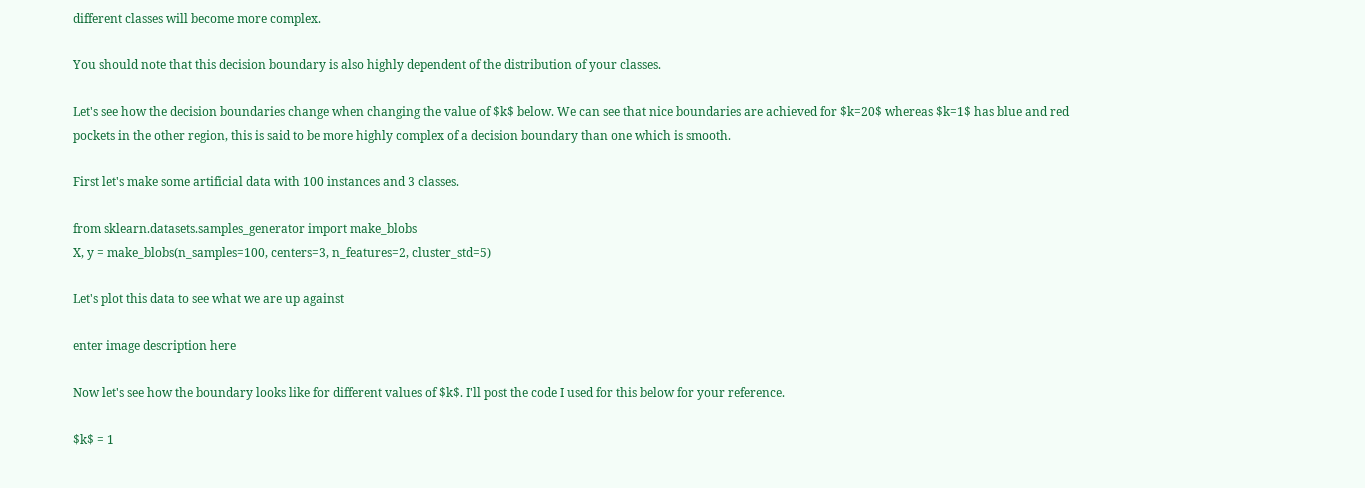different classes will become more complex.

You should note that this decision boundary is also highly dependent of the distribution of your classes.

Let's see how the decision boundaries change when changing the value of $k$ below. We can see that nice boundaries are achieved for $k=20$ whereas $k=1$ has blue and red pockets in the other region, this is said to be more highly complex of a decision boundary than one which is smooth.

First let's make some artificial data with 100 instances and 3 classes.

from sklearn.datasets.samples_generator import make_blobs
X, y = make_blobs(n_samples=100, centers=3, n_features=2, cluster_std=5)

Let's plot this data to see what we are up against

enter image description here

Now let's see how the boundary looks like for different values of $k$. I'll post the code I used for this below for your reference.

$k$ = 1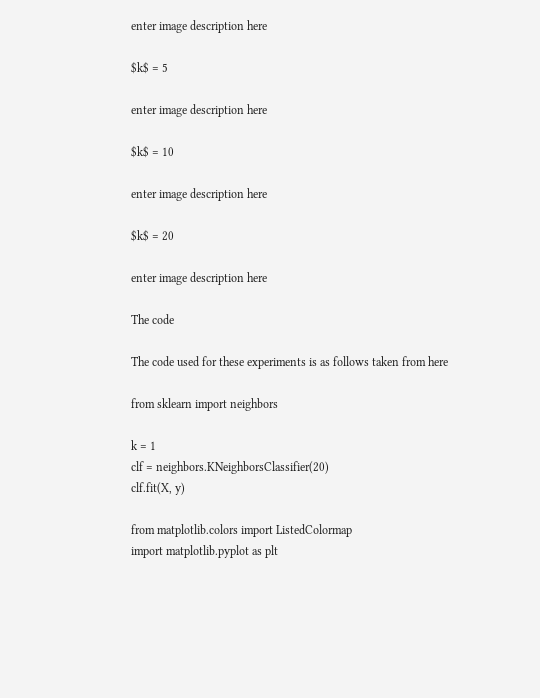enter image description here

$k$ = 5

enter image description here

$k$ = 10

enter image description here

$k$ = 20

enter image description here

The code

The code used for these experiments is as follows taken from here

from sklearn import neighbors

k = 1
clf = neighbors.KNeighborsClassifier(20)
clf.fit(X, y)

from matplotlib.colors import ListedColormap
import matplotlib.pyplot as plt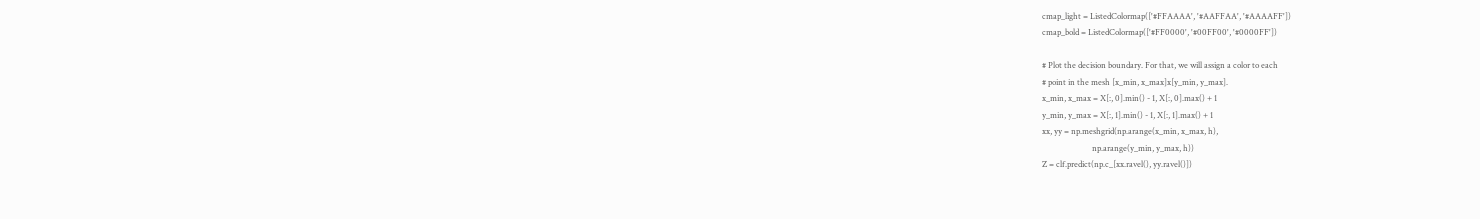cmap_light = ListedColormap(['#FFAAAA', '#AAFFAA', '#AAAAFF'])
cmap_bold = ListedColormap(['#FF0000', '#00FF00', '#0000FF'])

# Plot the decision boundary. For that, we will assign a color to each
# point in the mesh [x_min, x_max]x[y_min, y_max].
x_min, x_max = X[:, 0].min() - 1, X[:, 0].max() + 1
y_min, y_max = X[:, 1].min() - 1, X[:, 1].max() + 1
xx, yy = np.meshgrid(np.arange(x_min, x_max, h),
                         np.arange(y_min, y_max, h))
Z = clf.predict(np.c_[xx.ravel(), yy.ravel()])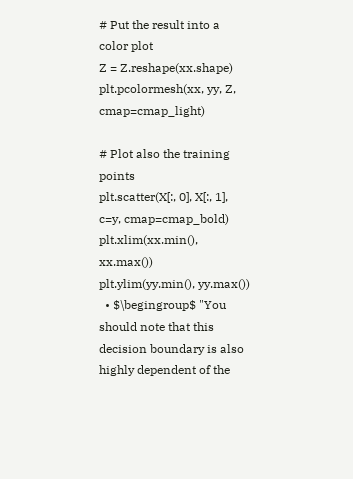# Put the result into a color plot
Z = Z.reshape(xx.shape)
plt.pcolormesh(xx, yy, Z, cmap=cmap_light)

# Plot also the training points
plt.scatter(X[:, 0], X[:, 1], c=y, cmap=cmap_bold)
plt.xlim(xx.min(), xx.max())
plt.ylim(yy.min(), yy.max())
  • $\begingroup$ "You should note that this decision boundary is also highly dependent of the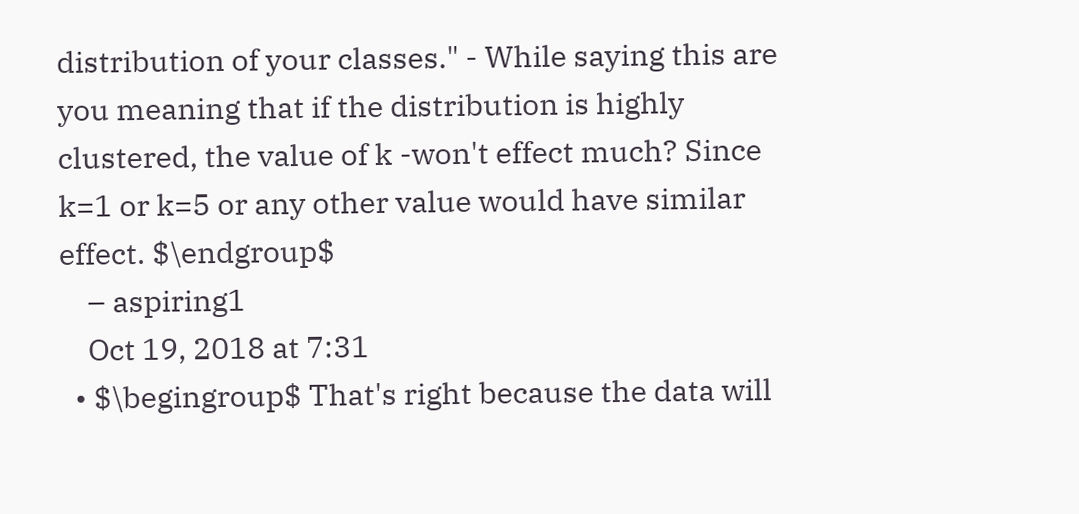distribution of your classes." - While saying this are you meaning that if the distribution is highly clustered, the value of k -won't effect much? Since k=1 or k=5 or any other value would have similar effect. $\endgroup$
    – aspiring1
    Oct 19, 2018 at 7:31
  • $\begingroup$ That's right because the data will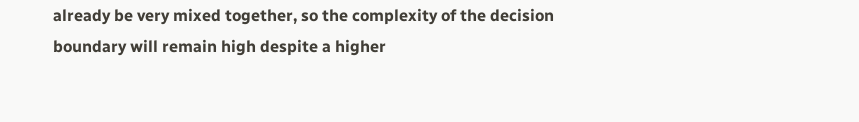already be very mixed together, so the complexity of the decision boundary will remain high despite a higher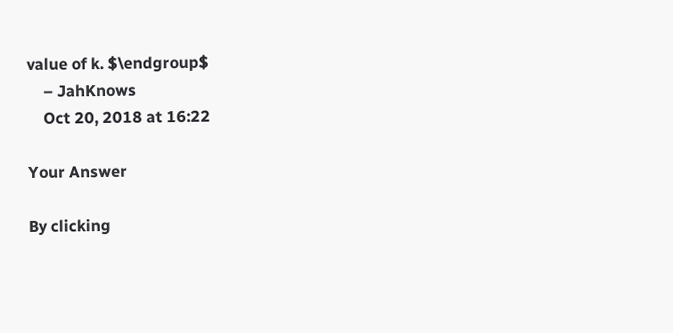value of k. $\endgroup$
    – JahKnows
    Oct 20, 2018 at 16:22

Your Answer

By clicking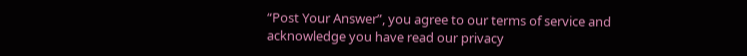“Post Your Answer”, you agree to our terms of service and acknowledge you have read our privacy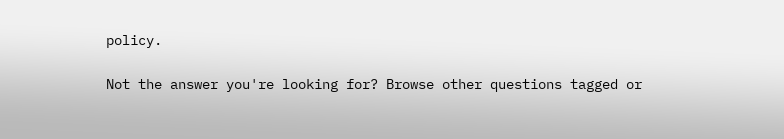policy.

Not the answer you're looking for? Browse other questions tagged or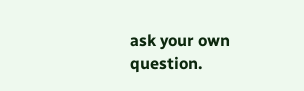ask your own question.